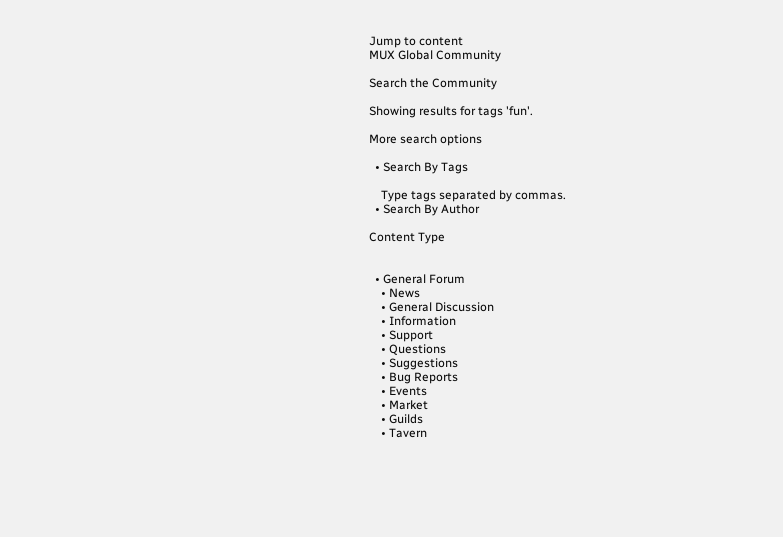Jump to content
MUX Global Community

Search the Community

Showing results for tags 'fun'.

More search options

  • Search By Tags

    Type tags separated by commas.
  • Search By Author

Content Type


  • General Forum
    • News
    • General Discussion
    • Information
    • Support
    • Questions
    • Suggestions
    • Bug Reports
    • Events
    • Market
    • Guilds
    • Tavern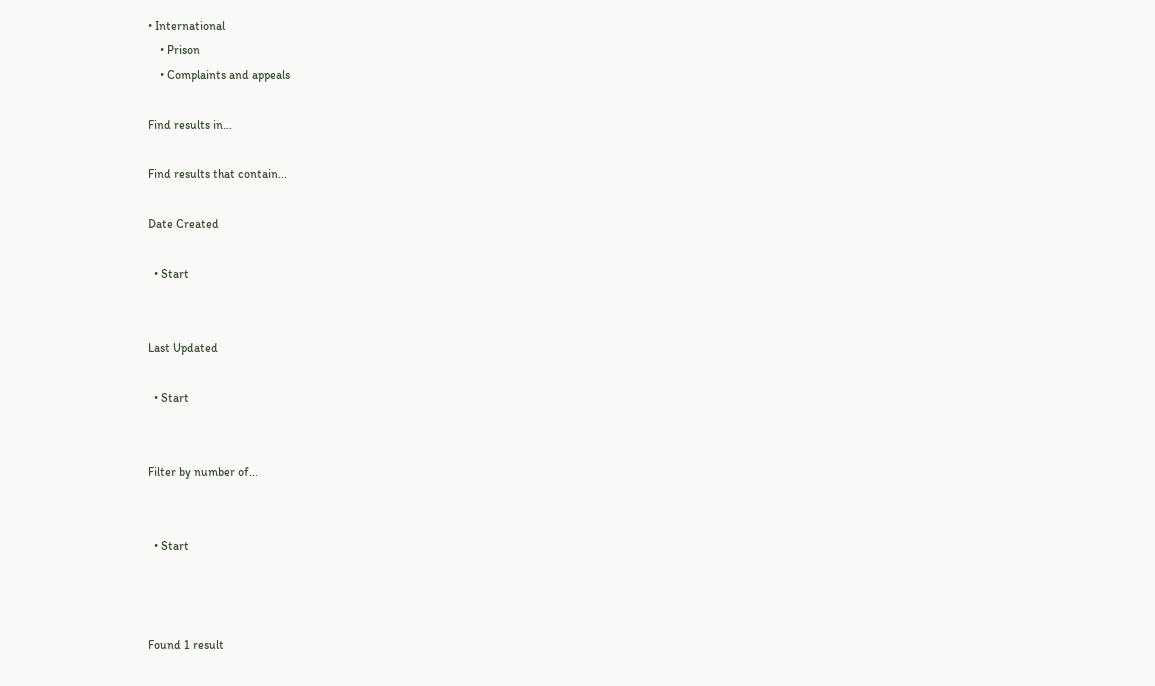• International
    • Prison
    • Complaints and appeals

Find results in...

Find results that contain...

Date Created

  • Start


Last Updated

  • Start


Filter by number of...


  • Start



Found 1 result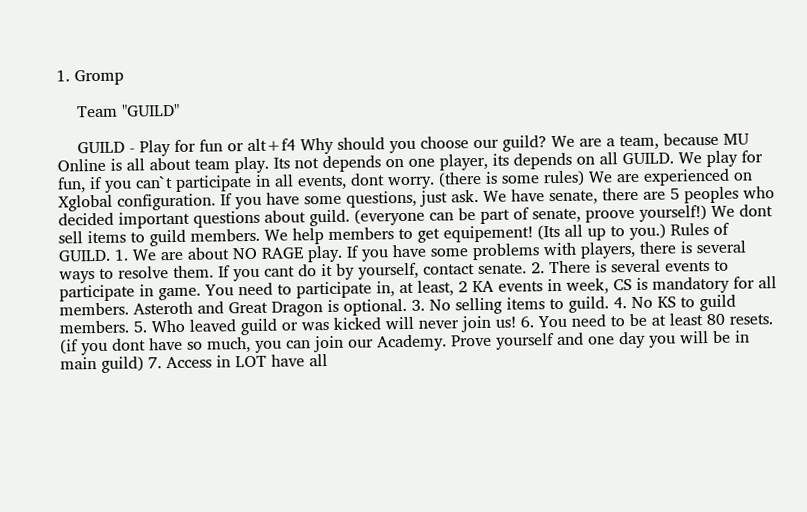1. Gromp

    Team "GUILD"

    GUILD - Play for fun or alt+f4 Why should you choose our guild? We are a team, because MU Online is all about team play. Its not depends on one player, its depends on all GUILD. We play for fun, if you can`t participate in all events, dont worry. (there is some rules) We are experienced on Xglobal configuration. If you have some questions, just ask. We have senate, there are 5 peoples who decided important questions about guild. (everyone can be part of senate, proove yourself!) We dont sell items to guild members. We help members to get equipement! (Its all up to you.) Rules of GUILD. 1. We are about NO RAGE play. If you have some problems with players, there is several ways to resolve them. If you cant do it by yourself, contact senate. 2. There is several events to participate in game. You need to participate in, at least, 2 KA events in week, CS is mandatory for all members. Asteroth and Great Dragon is optional. 3. No selling items to guild. 4. No KS to guild members. 5. Who leaved guild or was kicked will never join us! 6. You need to be at least 80 resets. (if you dont have so much, you can join our Academy. Prove yourself and one day you will be in main guild) 7. Access in LOT have all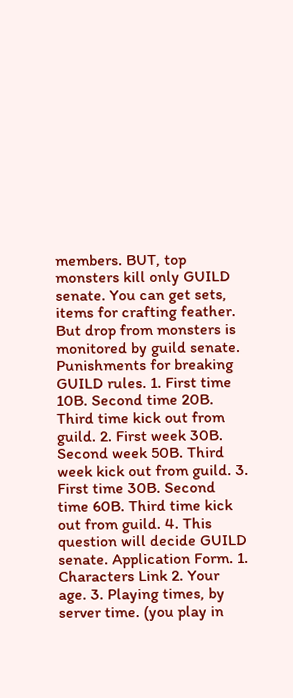members. BUT, top monsters kill only GUILD senate. You can get sets, items for crafting feather. But drop from monsters is monitored by guild senate. Punishments for breaking GUILD rules. 1. First time 10B. Second time 20B. Third time kick out from guild. 2. First week 30B. Second week 50B. Third week kick out from guild. 3. First time 30B. Second time 60B. Third time kick out from guild. 4. This question will decide GUILD senate. Application Form. 1. Characters Link 2. Your age. 3. Playing times, by server time. (you play in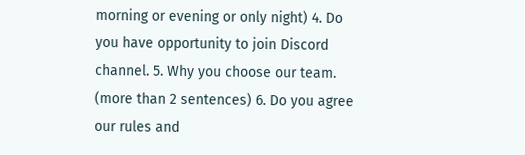morning or evening or only night) 4. Do you have opportunity to join Discord channel. 5. Why you choose our team. (more than 2 sentences) 6. Do you agree our rules and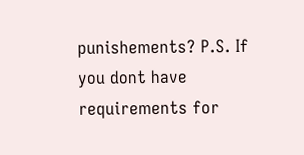punishements? P.S. If you dont have requirements for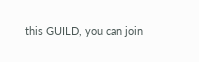this GUILD, you can join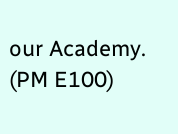our Academy. (PM E100)